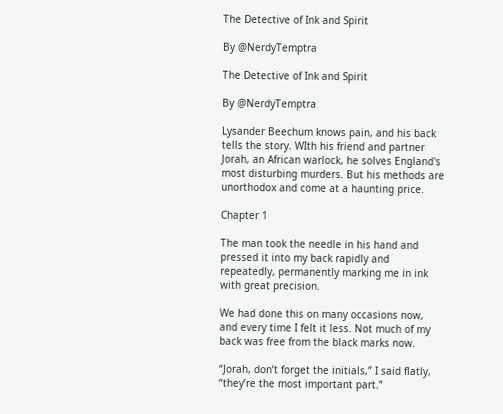The Detective of Ink and Spirit

By @NerdyTemptra

The Detective of Ink and Spirit

By @NerdyTemptra

Lysander Beechum knows pain, and his back tells the story. WIth his friend and partner Jorah, an African warlock, he solves England's most disturbing murders. But his methods are unorthodox and come at a haunting price.

Chapter 1

The man took the needle in his hand and pressed it into my back rapidly and repeatedly, permanently marking me in ink with great precision.

We had done this on many occasions now, and every time I felt it less. Not much of my back was free from the black marks now.

“Jorah, don’t forget the initials,” I said flatly, “they’re the most important part.”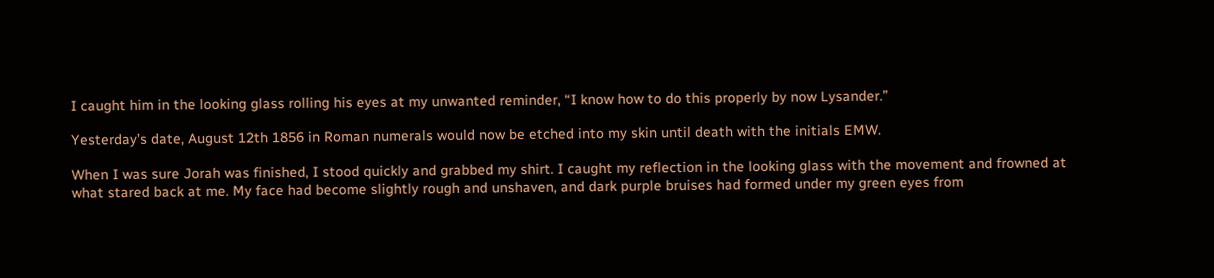I caught him in the looking glass rolling his eyes at my unwanted reminder, “I know how to do this properly by now Lysander.”

Yesterday’s date, August 12th 1856 in Roman numerals would now be etched into my skin until death with the initials EMW.

When I was sure Jorah was finished, I stood quickly and grabbed my shirt. I caught my reflection in the looking glass with the movement and frowned at what stared back at me. My face had become slightly rough and unshaven, and dark purple bruises had formed under my green eyes from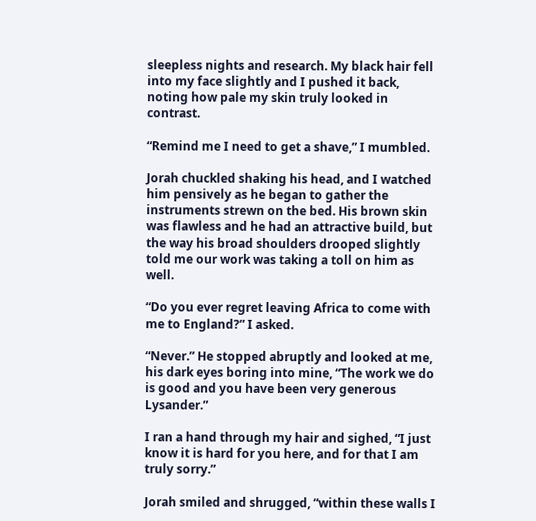sleepless nights and research. My black hair fell into my face slightly and I pushed it back, noting how pale my skin truly looked in contrast.

“Remind me I need to get a shave,” I mumbled.

Jorah chuckled shaking his head, and I watched him pensively as he began to gather the instruments strewn on the bed. His brown skin was flawless and he had an attractive build, but the way his broad shoulders drooped slightly told me our work was taking a toll on him as well.

“Do you ever regret leaving Africa to come with me to England?” I asked.

“Never.” He stopped abruptly and looked at me, his dark eyes boring into mine, “The work we do is good and you have been very generous Lysander.”

I ran a hand through my hair and sighed, “I just know it is hard for you here, and for that I am truly sorry.”

Jorah smiled and shrugged, “within these walls I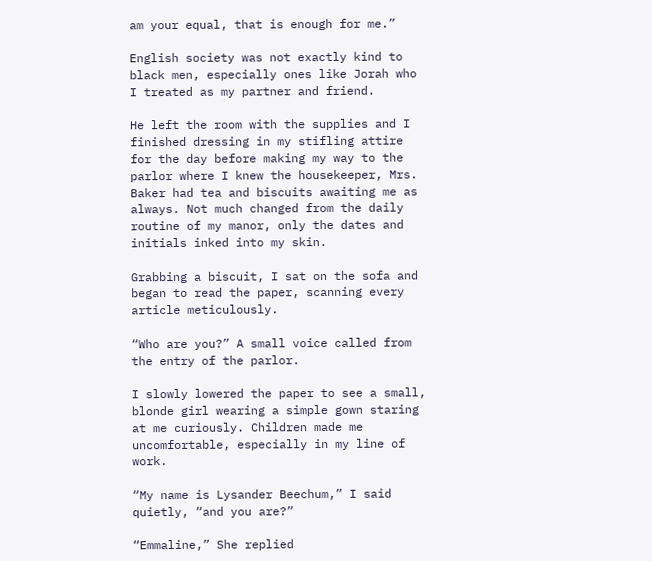am your equal, that is enough for me.”

English society was not exactly kind to black men, especially ones like Jorah who I treated as my partner and friend.

He left the room with the supplies and I finished dressing in my stifling attire for the day before making my way to the parlor where I knew the housekeeper, Mrs. Baker had tea and biscuits awaiting me as always. Not much changed from the daily routine of my manor, only the dates and initials inked into my skin.

Grabbing a biscuit, I sat on the sofa and began to read the paper, scanning every article meticulously.

“Who are you?” A small voice called from the entry of the parlor.

I slowly lowered the paper to see a small, blonde girl wearing a simple gown staring at me curiously. Children made me uncomfortable, especially in my line of work.

“My name is Lysander Beechum,” I said quietly, “and you are?”

“Emmaline,” She replied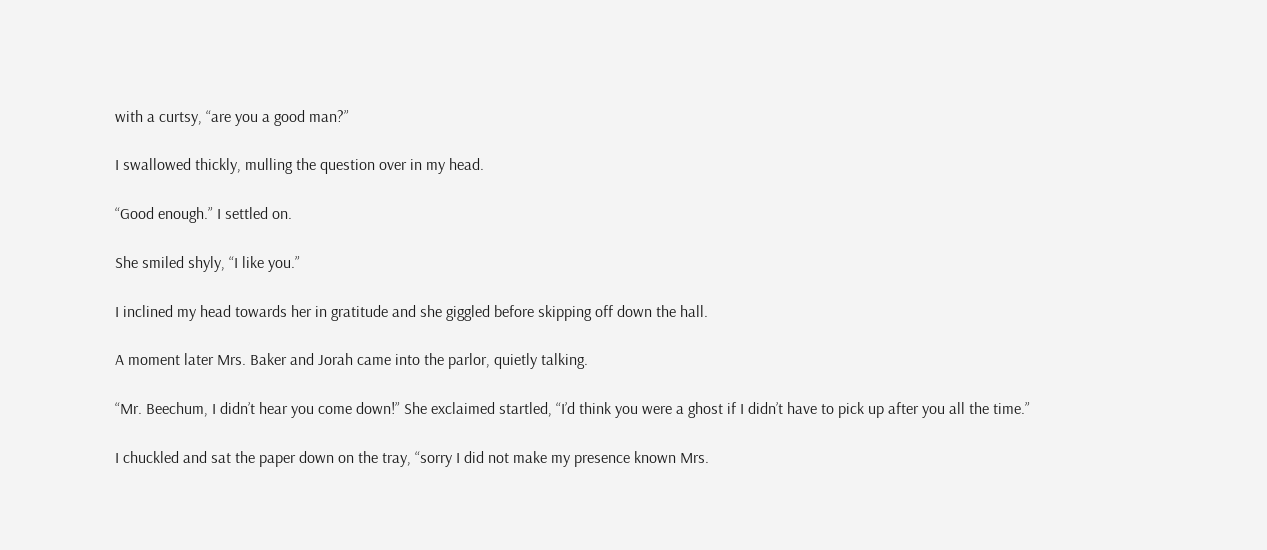with a curtsy, “are you a good man?”

I swallowed thickly, mulling the question over in my head.

“Good enough.” I settled on.

She smiled shyly, “I like you.”

I inclined my head towards her in gratitude and she giggled before skipping off down the hall.

A moment later Mrs. Baker and Jorah came into the parlor, quietly talking.

“Mr. Beechum, I didn’t hear you come down!” She exclaimed startled, “I’d think you were a ghost if I didn’t have to pick up after you all the time.”

I chuckled and sat the paper down on the tray, “sorry I did not make my presence known Mrs.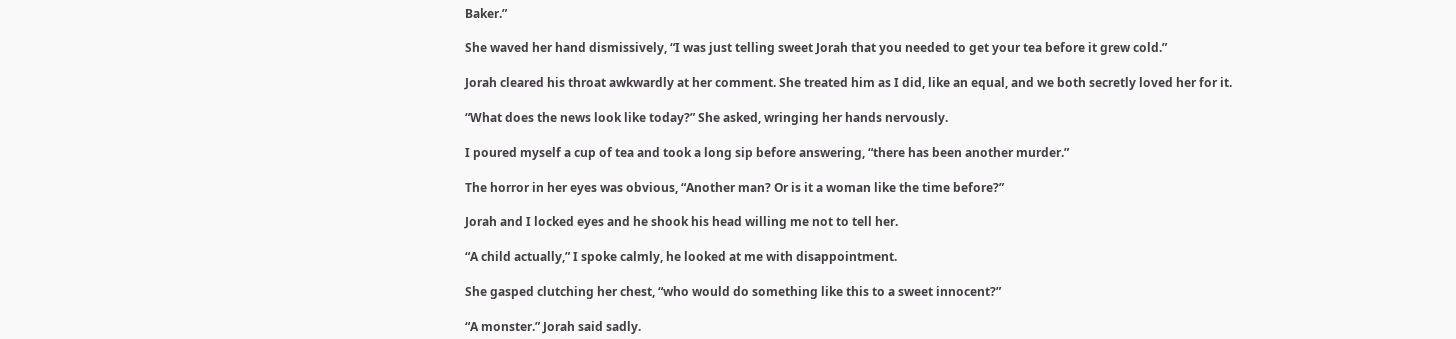Baker.”

She waved her hand dismissively, “I was just telling sweet Jorah that you needed to get your tea before it grew cold.”

Jorah cleared his throat awkwardly at her comment. She treated him as I did, like an equal, and we both secretly loved her for it.

“What does the news look like today?” She asked, wringing her hands nervously.

I poured myself a cup of tea and took a long sip before answering, “there has been another murder.”

The horror in her eyes was obvious, “Another man? Or is it a woman like the time before?”

Jorah and I locked eyes and he shook his head willing me not to tell her.

“A child actually,” I spoke calmly, he looked at me with disappointment.

She gasped clutching her chest, “who would do something like this to a sweet innocent?”

“A monster.” Jorah said sadly.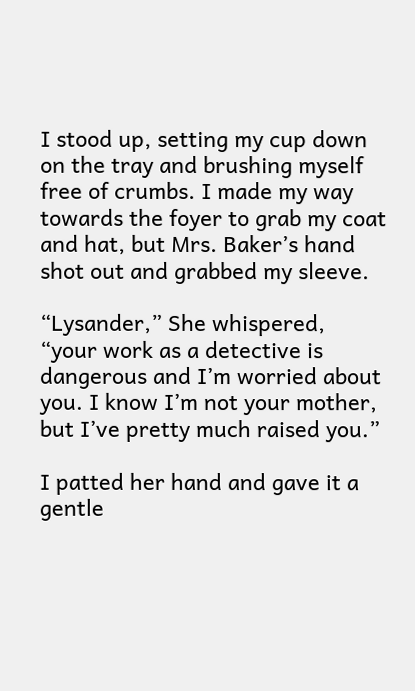I stood up, setting my cup down on the tray and brushing myself free of crumbs. I made my way towards the foyer to grab my coat and hat, but Mrs. Baker’s hand shot out and grabbed my sleeve.

“Lysander,” She whispered, “your work as a detective is dangerous and I’m worried about you. I know I’m not your mother, but I’ve pretty much raised you.”

I patted her hand and gave it a gentle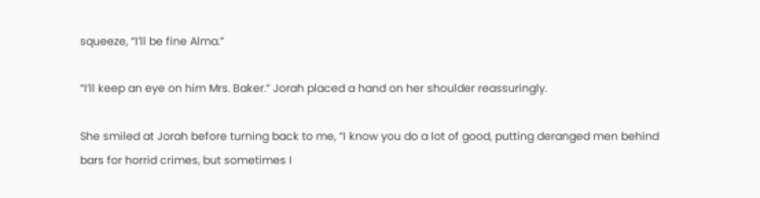squeeze, “I’ll be fine Alma.”

“I’ll keep an eye on him Mrs. Baker.” Jorah placed a hand on her shoulder reassuringly.

She smiled at Jorah before turning back to me, “I know you do a lot of good, putting deranged men behind bars for horrid crimes, but sometimes I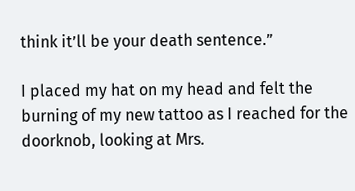think it’ll be your death sentence.”

I placed my hat on my head and felt the burning of my new tattoo as I reached for the doorknob, looking at Mrs.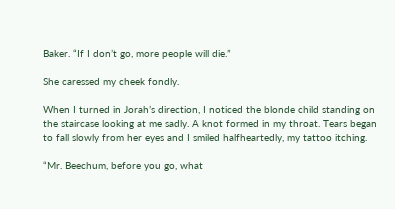Baker. “If I don’t go, more people will die.”

She caressed my cheek fondly.

When I turned in Jorah’s direction, I noticed the blonde child standing on the staircase looking at me sadly. A knot formed in my throat. Tears began to fall slowly from her eyes and I smiled halfheartedly, my tattoo itching.

“Mr. Beechum, before you go, what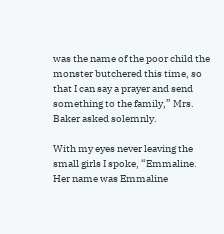was the name of the poor child the monster butchered this time, so that I can say a prayer and send something to the family,” Mrs. Baker asked solemnly.

With my eyes never leaving the small girls I spoke, “Emmaline. Her name was Emmaline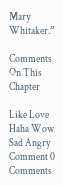Mary Whitaker.”

Comments On This Chapter

Like Love Haha Wow Sad Angry
Comment 0 Comments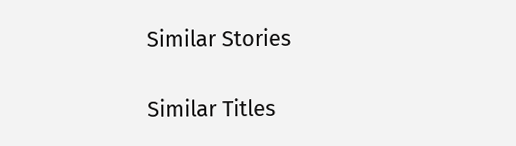Similar Stories

Similar Titles